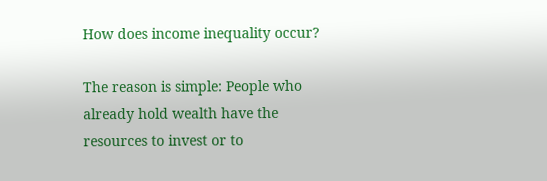How does income inequality occur?

The reason is simple: People who already hold wealth have the resources to invest or to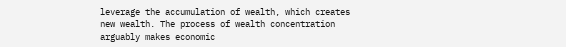leverage the accumulation of wealth, which creates new wealth. The process of wealth concentration arguably makes economic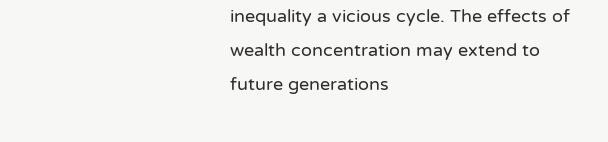inequality a vicious cycle. The effects of wealth concentration may extend to future generations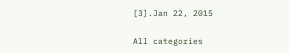[3].Jan 22, 2015

All categories